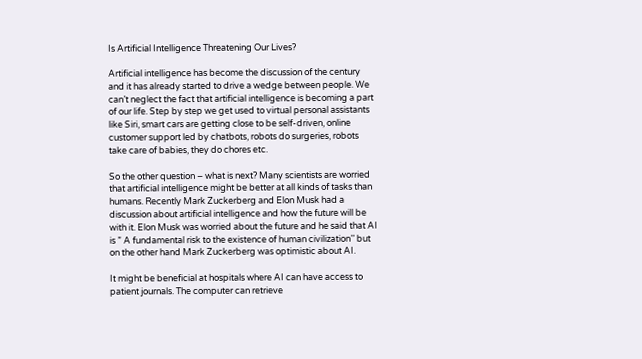Is Artificial Intelligence Threatening Our Lives?

Artificial intelligence has become the discussion of the century and it has already started to drive a wedge between people. We can’t neglect the fact that artificial intelligence is becoming a part of our life. Step by step we get used to virtual personal assistants like Siri, smart cars are getting close to be self-driven, online customer support led by chatbots, robots do surgeries, robots take care of babies, they do chores etc.

So the other question – what is next? Many scientists are worried that artificial intelligence might be better at all kinds of tasks than humans. Recently Mark Zuckerberg and Elon Musk had a discussion about artificial intelligence and how the future will be with it. Elon Musk was worried about the future and he said that AI is ” A fundamental risk to the existence of human civilization’’ but on the other hand Mark Zuckerberg was optimistic about AI.

It might be beneficial at hospitals where AI can have access to patient journals. The computer can retrieve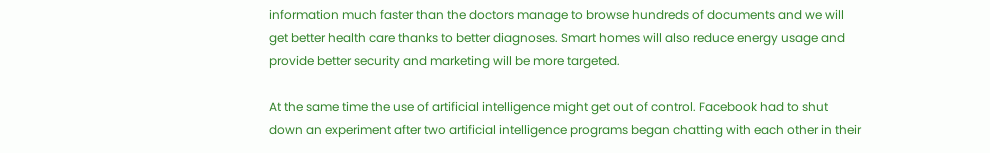information much faster than the doctors manage to browse hundreds of documents and we will get better health care thanks to better diagnoses. Smart homes will also reduce energy usage and provide better security and marketing will be more targeted.

At the same time the use of artificial intelligence might get out of control. Facebook had to shut down an experiment after two artificial intelligence programs began chatting with each other in their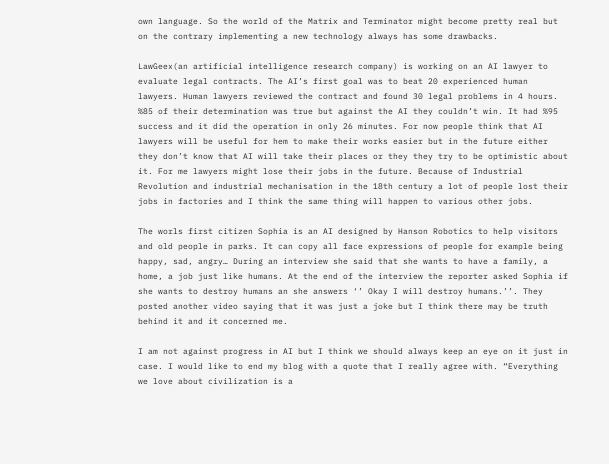own language. So the world of the Matrix and Terminator might become pretty real but on the contrary implementing a new technology always has some drawbacks.

LawGeex(an artificial intelligence research company) is working on an AI lawyer to evaluate legal contracts. The AI’s first goal was to beat 20 experienced human lawyers. Human lawyers reviewed the contract and found 30 legal problems in 4 hours. %85 of their determination was true but against the AI they couldn’t win. It had %95 success and it did the operation in only 26 minutes. For now people think that AI lawyers will be useful for hem to make their works easier but in the future either they don’t know that AI will take their places or they they try to be optimistic about it. For me lawyers might lose their jobs in the future. Because of Industrial Revolution and industrial mechanisation in the 18th century a lot of people lost their jobs in factories and I think the same thing will happen to various other jobs.

The worls first citizen Sophia is an AI designed by Hanson Robotics to help visitors and old people in parks. It can copy all face expressions of people for example being happy, sad, angry… During an interview she said that she wants to have a family, a home, a job just like humans. At the end of the interview the reporter asked Sophia if she wants to destroy humans an she answers ‘’ Okay I will destroy humans.’’. They posted another video saying that it was just a joke but I think there may be truth behind it and it concerned me.

I am not against progress in AI but I think we should always keep an eye on it just in case. I would like to end my blog with a quote that I really agree with. “Everything we love about civilization is a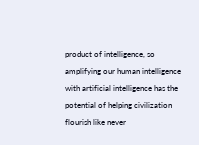product of intelligence, so amplifying our human intelligence with artificial intelligence has the potential of helping civilization flourish like never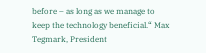before – as long as we manage to keep the technology beneficial.“ Max Tegmark, President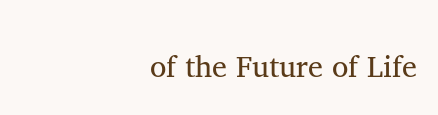of the Future of Life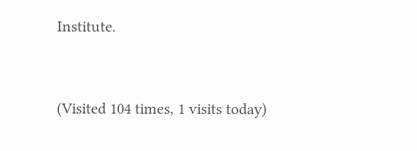Institute.


(Visited 104 times, 1 visits today)